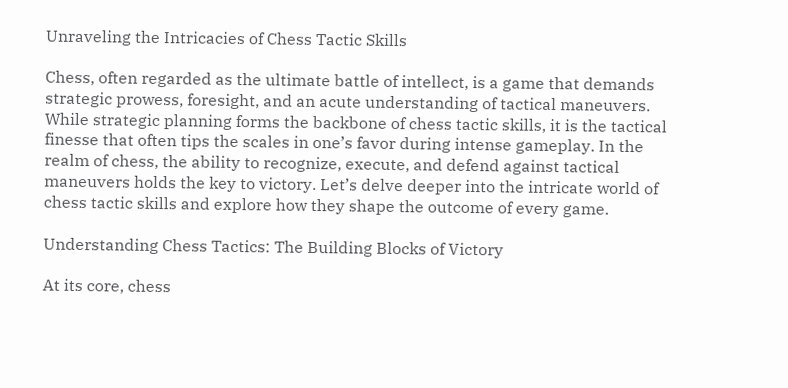Unraveling the Intricacies of Chess Tactic Skills

Chess, often regarded as the ultimate battle of intellect, is a game that demands strategic prowess, foresight, and an acute understanding of tactical maneuvers. While strategic planning forms the backbone of chess tactic skills, it is the tactical finesse that often tips the scales in one’s favor during intense gameplay. In the realm of chess, the ability to recognize, execute, and defend against tactical maneuvers holds the key to victory. Let’s delve deeper into the intricate world of chess tactic skills and explore how they shape the outcome of every game.

Understanding Chess Tactics: The Building Blocks of Victory

At its core, chess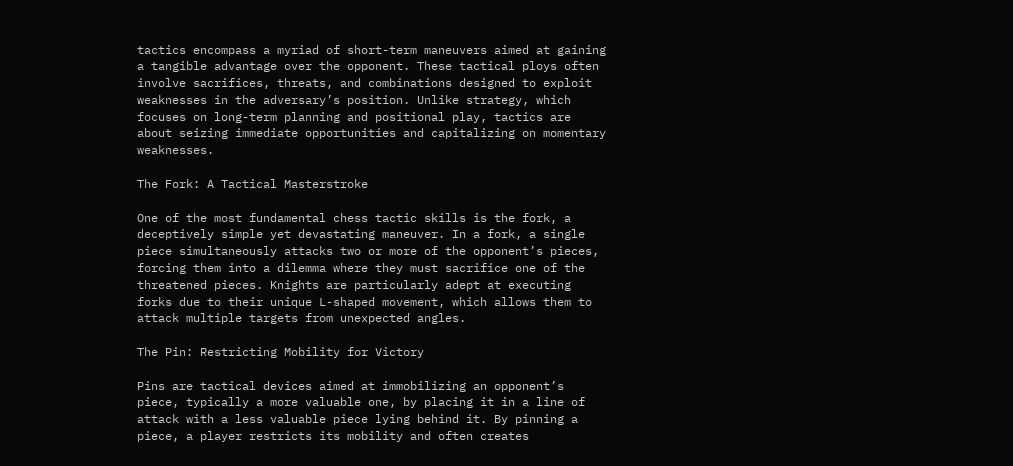tactics encompass a myriad of short-term maneuvers aimed at gaining a tangible advantage over the opponent. These tactical ploys often involve sacrifices, threats, and combinations designed to exploit weaknesses in the adversary’s position. Unlike strategy, which focuses on long-term planning and positional play, tactics are about seizing immediate opportunities and capitalizing on momentary weaknesses.

The Fork: A Tactical Masterstroke

One of the most fundamental chess tactic skills is the fork, a deceptively simple yet devastating maneuver. In a fork, a single piece simultaneously attacks two or more of the opponent’s pieces, forcing them into a dilemma where they must sacrifice one of the threatened pieces. Knights are particularly adept at executing forks due to their unique L-shaped movement, which allows them to attack multiple targets from unexpected angles.

The Pin: Restricting Mobility for Victory

Pins are tactical devices aimed at immobilizing an opponent’s piece, typically a more valuable one, by placing it in a line of attack with a less valuable piece lying behind it. By pinning a piece, a player restricts its mobility and often creates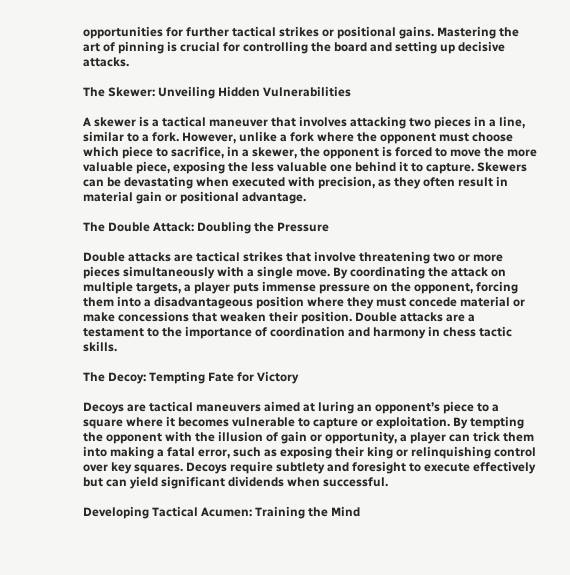opportunities for further tactical strikes or positional gains. Mastering the art of pinning is crucial for controlling the board and setting up decisive attacks.

The Skewer: Unveiling Hidden Vulnerabilities

A skewer is a tactical maneuver that involves attacking two pieces in a line, similar to a fork. However, unlike a fork where the opponent must choose which piece to sacrifice, in a skewer, the opponent is forced to move the more valuable piece, exposing the less valuable one behind it to capture. Skewers can be devastating when executed with precision, as they often result in material gain or positional advantage.

The Double Attack: Doubling the Pressure

Double attacks are tactical strikes that involve threatening two or more pieces simultaneously with a single move. By coordinating the attack on multiple targets, a player puts immense pressure on the opponent, forcing them into a disadvantageous position where they must concede material or make concessions that weaken their position. Double attacks are a testament to the importance of coordination and harmony in chess tactic skills.

The Decoy: Tempting Fate for Victory

Decoys are tactical maneuvers aimed at luring an opponent’s piece to a square where it becomes vulnerable to capture or exploitation. By tempting the opponent with the illusion of gain or opportunity, a player can trick them into making a fatal error, such as exposing their king or relinquishing control over key squares. Decoys require subtlety and foresight to execute effectively but can yield significant dividends when successful.

Developing Tactical Acumen: Training the Mind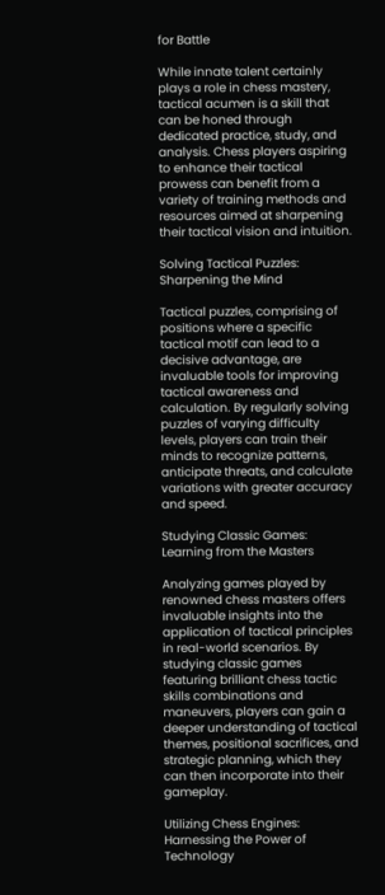for Battle

While innate talent certainly plays a role in chess mastery, tactical acumen is a skill that can be honed through dedicated practice, study, and analysis. Chess players aspiring to enhance their tactical prowess can benefit from a variety of training methods and resources aimed at sharpening their tactical vision and intuition.

Solving Tactical Puzzles: Sharpening the Mind

Tactical puzzles, comprising of positions where a specific tactical motif can lead to a decisive advantage, are invaluable tools for improving tactical awareness and calculation. By regularly solving puzzles of varying difficulty levels, players can train their minds to recognize patterns, anticipate threats, and calculate variations with greater accuracy and speed.

Studying Classic Games: Learning from the Masters

Analyzing games played by renowned chess masters offers invaluable insights into the application of tactical principles in real-world scenarios. By studying classic games featuring brilliant chess tactic skills combinations and maneuvers, players can gain a deeper understanding of tactical themes, positional sacrifices, and strategic planning, which they can then incorporate into their gameplay.

Utilizing Chess Engines: Harnessing the Power of Technology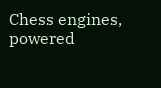Chess engines, powered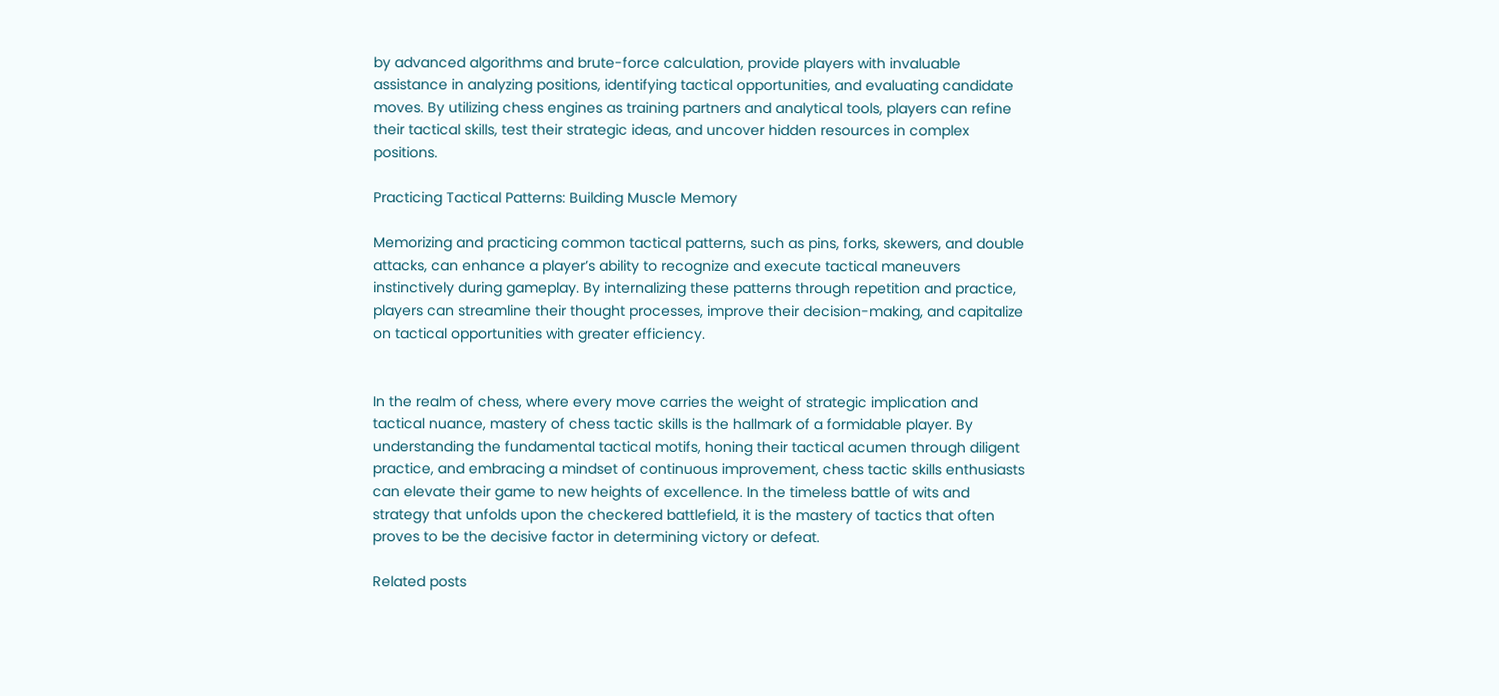by advanced algorithms and brute-force calculation, provide players with invaluable assistance in analyzing positions, identifying tactical opportunities, and evaluating candidate moves. By utilizing chess engines as training partners and analytical tools, players can refine their tactical skills, test their strategic ideas, and uncover hidden resources in complex positions.

Practicing Tactical Patterns: Building Muscle Memory

Memorizing and practicing common tactical patterns, such as pins, forks, skewers, and double attacks, can enhance a player’s ability to recognize and execute tactical maneuvers instinctively during gameplay. By internalizing these patterns through repetition and practice, players can streamline their thought processes, improve their decision-making, and capitalize on tactical opportunities with greater efficiency.


In the realm of chess, where every move carries the weight of strategic implication and tactical nuance, mastery of chess tactic skills is the hallmark of a formidable player. By understanding the fundamental tactical motifs, honing their tactical acumen through diligent practice, and embracing a mindset of continuous improvement, chess tactic skills enthusiasts can elevate their game to new heights of excellence. In the timeless battle of wits and strategy that unfolds upon the checkered battlefield, it is the mastery of tactics that often proves to be the decisive factor in determining victory or defeat.

Related posts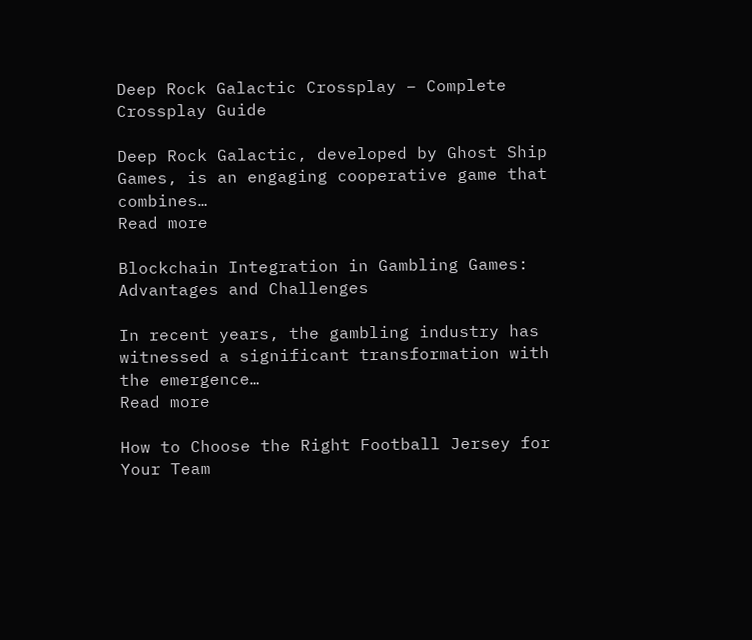Deep Rock Galactic Crossplay – Complete Crossplay Guide

Deep Rock Galactic, developed by Ghost Ship Games, is an engaging cooperative game that combines…
Read more

Blockchain Integration in Gambling Games: Advantages and Challenges

In recent years, the gambling industry has witnessed a significant transformation with the emergence…
Read more

How to Choose the Right Football Jersey for Your Team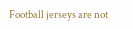Football jerseys are not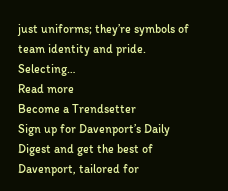just uniforms; they’re symbols of team identity and pride. Selecting…
Read more
Become a Trendsetter
Sign up for Davenport’s Daily Digest and get the best of Davenport, tailored for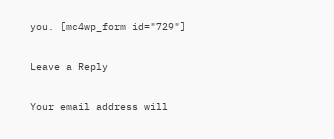you. [mc4wp_form id="729"]

Leave a Reply

Your email address will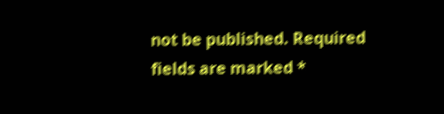not be published. Required fields are marked *